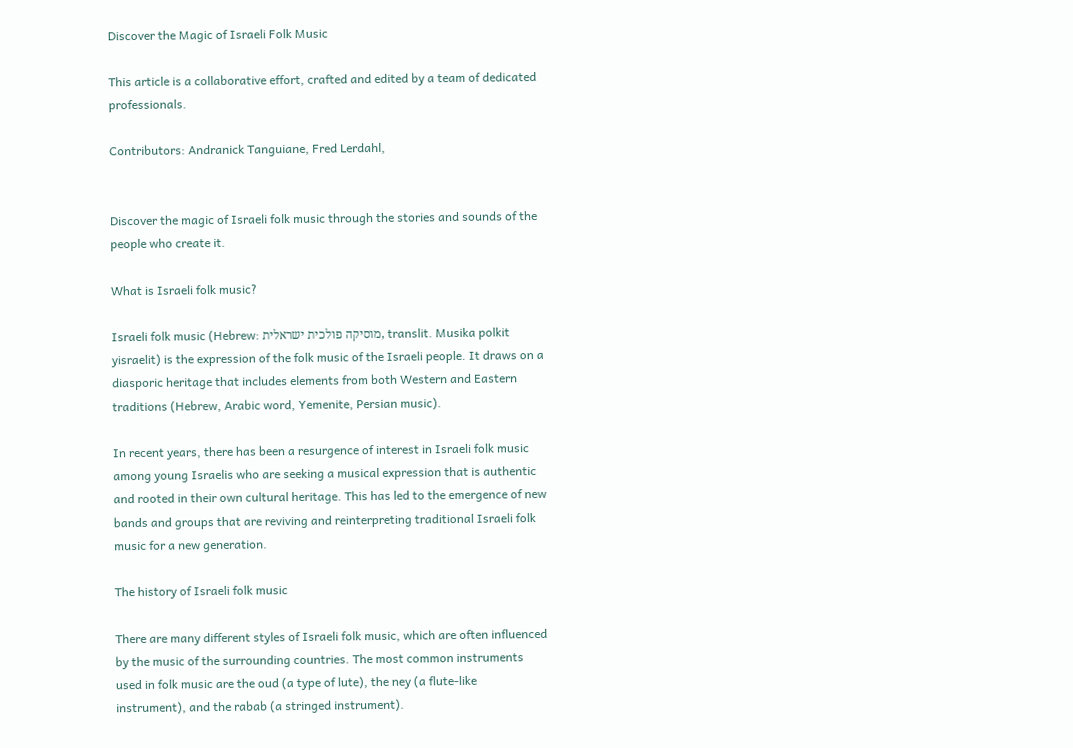Discover the Magic of Israeli Folk Music

This article is a collaborative effort, crafted and edited by a team of dedicated professionals.

Contributors: Andranick Tanguiane, Fred Lerdahl,


Discover the magic of Israeli folk music through the stories and sounds of the people who create it.

What is Israeli folk music?

Israeli folk music (Hebrew: מוסיקה פולכית ישראלית, translit. Musika polkit yisraelit) is the expression of the folk music of the Israeli people. It draws on a diasporic heritage that includes elements from both Western and Eastern traditions (Hebrew, Arabic word, Yemenite, Persian music).

In recent years, there has been a resurgence of interest in Israeli folk music among young Israelis who are seeking a musical expression that is authentic and rooted in their own cultural heritage. This has led to the emergence of new bands and groups that are reviving and reinterpreting traditional Israeli folk music for a new generation.

The history of Israeli folk music

There are many different styles of Israeli folk music, which are often influenced by the music of the surrounding countries. The most common instruments used in folk music are the oud (a type of lute), the ney (a flute-like instrument), and the rabab (a stringed instrument).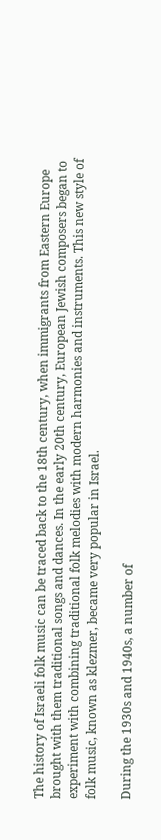The history of Israeli folk music can be traced back to the 18th century, when immigrants from Eastern Europe brought with them traditional songs and dances. In the early 20th century, European Jewish composers began to experiment with combining traditional folk melodies with modern harmonies and instruments. This new style of folk music, known as klezmer, became very popular in Israel.

During the 1930s and 1940s, a number of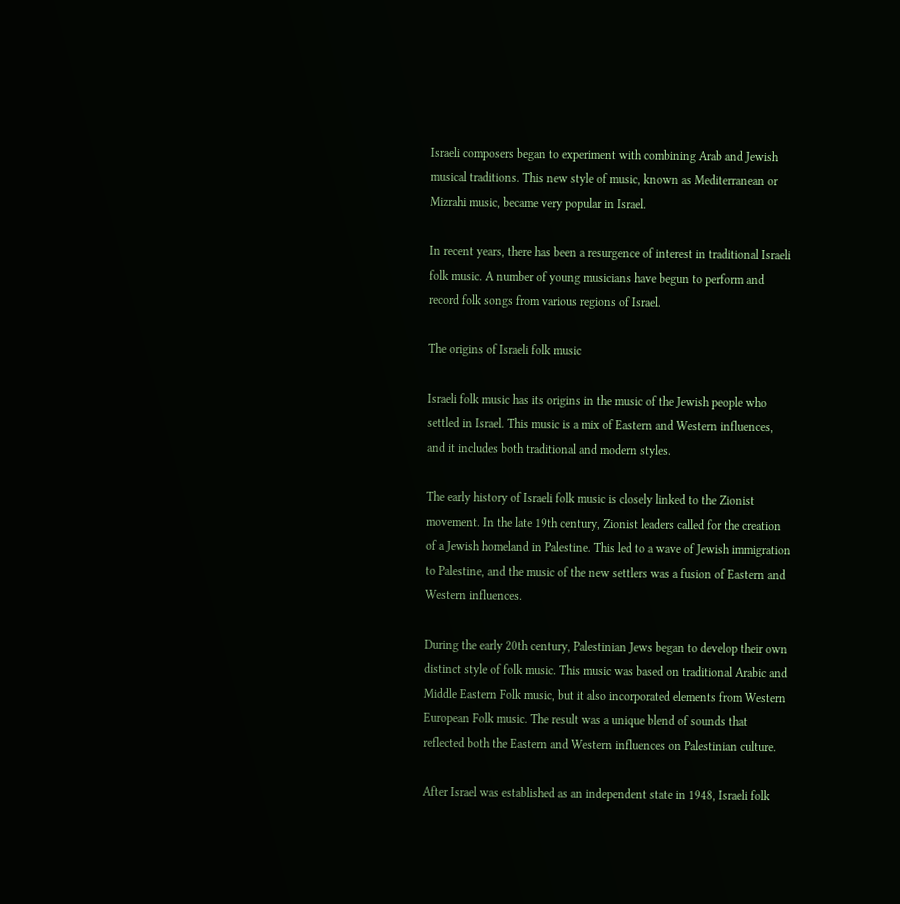Israeli composers began to experiment with combining Arab and Jewish musical traditions. This new style of music, known as Mediterranean or Mizrahi music, became very popular in Israel.

In recent years, there has been a resurgence of interest in traditional Israeli folk music. A number of young musicians have begun to perform and record folk songs from various regions of Israel.

The origins of Israeli folk music

Israeli folk music has its origins in the music of the Jewish people who settled in Israel. This music is a mix of Eastern and Western influences, and it includes both traditional and modern styles.

The early history of Israeli folk music is closely linked to the Zionist movement. In the late 19th century, Zionist leaders called for the creation of a Jewish homeland in Palestine. This led to a wave of Jewish immigration to Palestine, and the music of the new settlers was a fusion of Eastern and Western influences.

During the early 20th century, Palestinian Jews began to develop their own distinct style of folk music. This music was based on traditional Arabic and Middle Eastern Folk music, but it also incorporated elements from Western European Folk music. The result was a unique blend of sounds that reflected both the Eastern and Western influences on Palestinian culture.

After Israel was established as an independent state in 1948, Israeli folk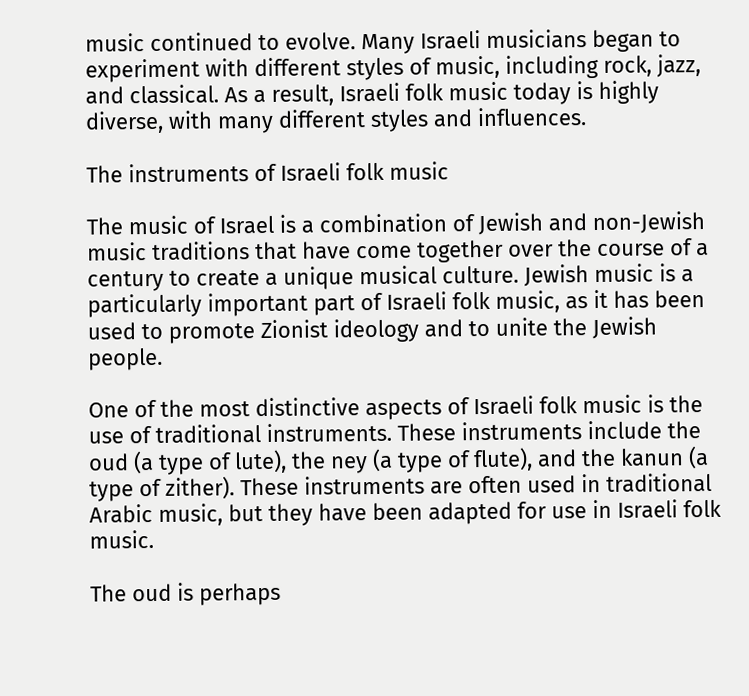music continued to evolve. Many Israeli musicians began to experiment with different styles of music, including rock, jazz, and classical. As a result, Israeli folk music today is highly diverse, with many different styles and influences.

The instruments of Israeli folk music

The music of Israel is a combination of Jewish and non-Jewish music traditions that have come together over the course of a century to create a unique musical culture. Jewish music is a particularly important part of Israeli folk music, as it has been used to promote Zionist ideology and to unite the Jewish people.

One of the most distinctive aspects of Israeli folk music is the use of traditional instruments. These instruments include the oud (a type of lute), the ney (a type of flute), and the kanun (a type of zither). These instruments are often used in traditional Arabic music, but they have been adapted for use in Israeli folk music.

The oud is perhaps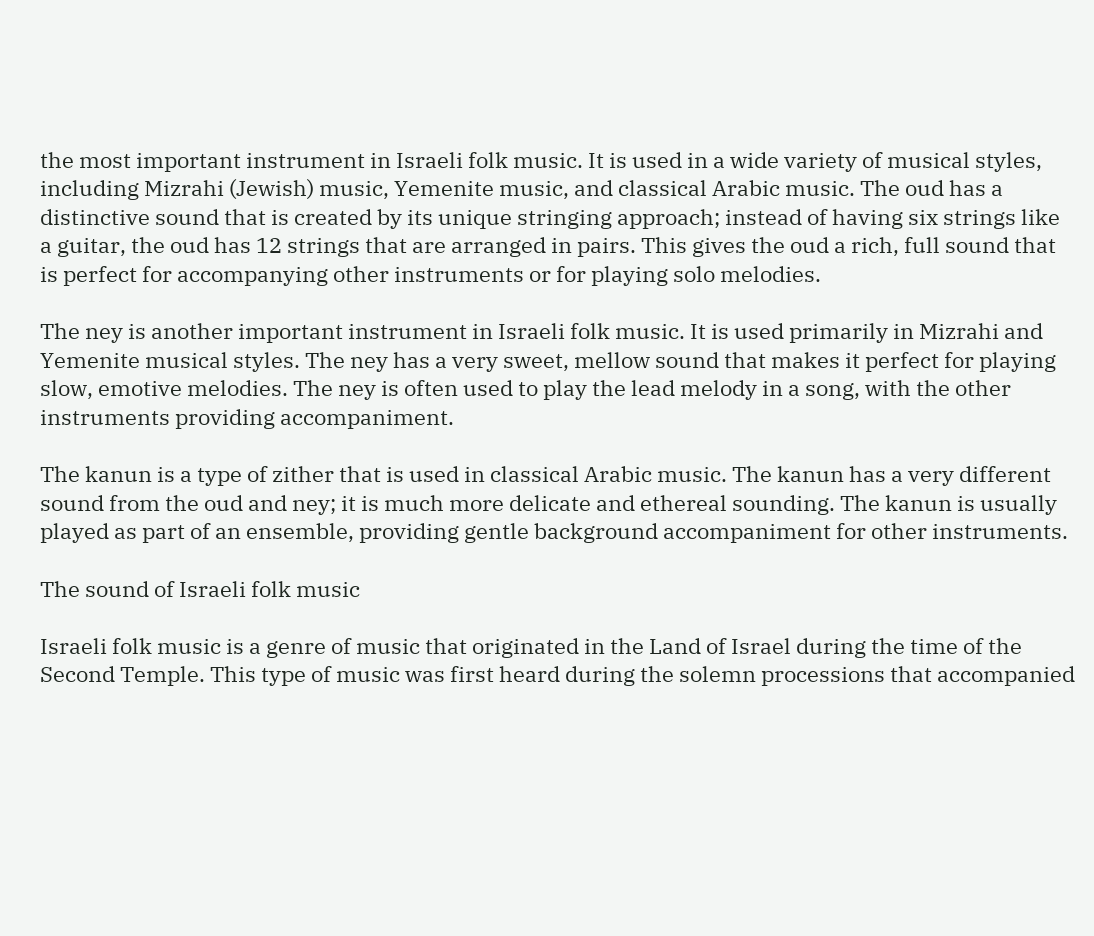the most important instrument in Israeli folk music. It is used in a wide variety of musical styles, including Mizrahi (Jewish) music, Yemenite music, and classical Arabic music. The oud has a distinctive sound that is created by its unique stringing approach; instead of having six strings like a guitar, the oud has 12 strings that are arranged in pairs. This gives the oud a rich, full sound that is perfect for accompanying other instruments or for playing solo melodies.

The ney is another important instrument in Israeli folk music. It is used primarily in Mizrahi and Yemenite musical styles. The ney has a very sweet, mellow sound that makes it perfect for playing slow, emotive melodies. The ney is often used to play the lead melody in a song, with the other instruments providing accompaniment.

The kanun is a type of zither that is used in classical Arabic music. The kanun has a very different sound from the oud and ney; it is much more delicate and ethereal sounding. The kanun is usually played as part of an ensemble, providing gentle background accompaniment for other instruments.

The sound of Israeli folk music

Israeli folk music is a genre of music that originated in the Land of Israel during the time of the Second Temple. This type of music was first heard during the solemn processions that accompanied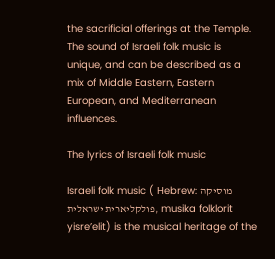the sacrificial offerings at the Temple. The sound of Israeli folk music is unique, and can be described as a mix of Middle Eastern, Eastern European, and Mediterranean influences.

The lyrics of Israeli folk music

Israeli folk music ( Hebrew: מוסיקה פולקליארית ישראלית, musika folklorit yisre’elit) is the musical heritage of the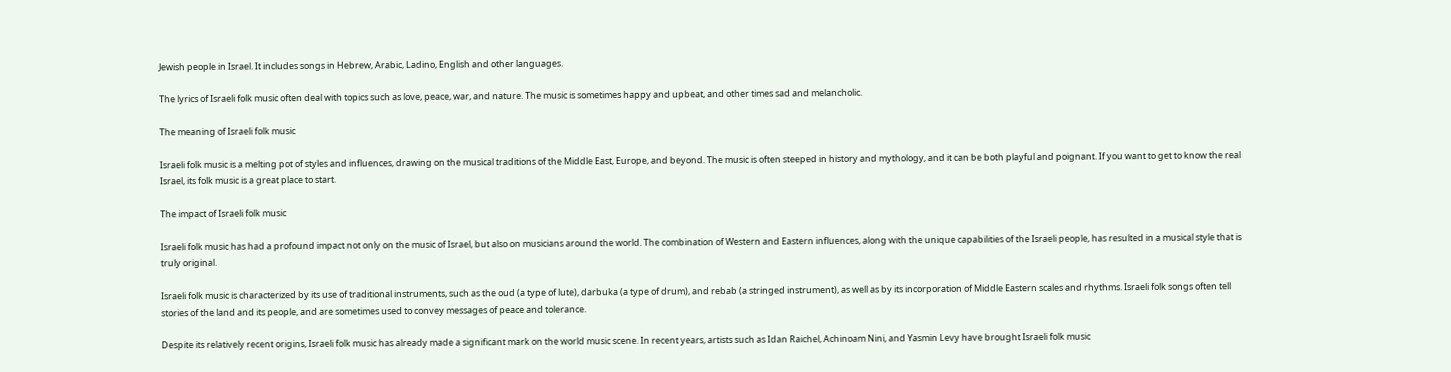Jewish people in Israel. It includes songs in Hebrew, Arabic, Ladino, English and other languages.

The lyrics of Israeli folk music often deal with topics such as love, peace, war, and nature. The music is sometimes happy and upbeat, and other times sad and melancholic.

The meaning of Israeli folk music

Israeli folk music is a melting pot of styles and influences, drawing on the musical traditions of the Middle East, Europe, and beyond. The music is often steeped in history and mythology, and it can be both playful and poignant. If you want to get to know the real Israel, its folk music is a great place to start.

The impact of Israeli folk music

Israeli folk music has had a profound impact not only on the music of Israel, but also on musicians around the world. The combination of Western and Eastern influences, along with the unique capabilities of the Israeli people, has resulted in a musical style that is truly original.

Israeli folk music is characterized by its use of traditional instruments, such as the oud (a type of lute), darbuka (a type of drum), and rebab (a stringed instrument), as well as by its incorporation of Middle Eastern scales and rhythms. Israeli folk songs often tell stories of the land and its people, and are sometimes used to convey messages of peace and tolerance.

Despite its relatively recent origins, Israeli folk music has already made a significant mark on the world music scene. In recent years, artists such as Idan Raichel, Achinoam Nini, and Yasmin Levy have brought Israeli folk music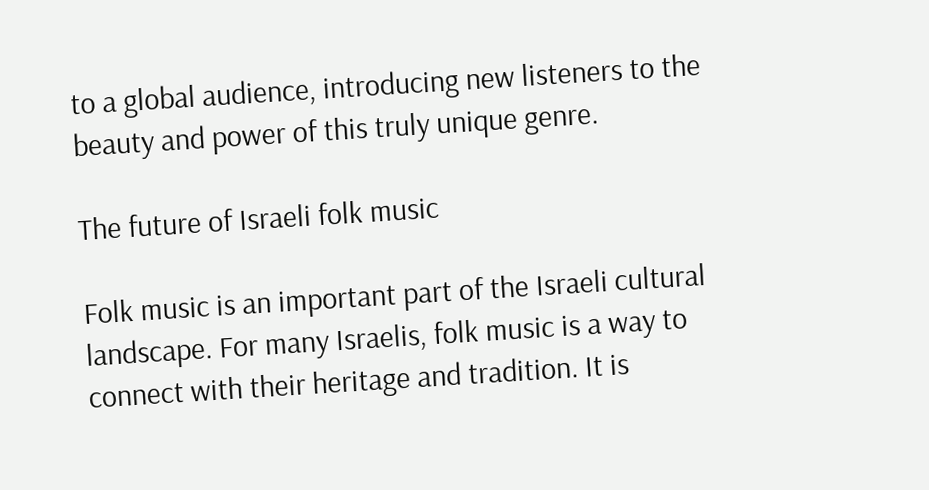to a global audience, introducing new listeners to the beauty and power of this truly unique genre.

The future of Israeli folk music

Folk music is an important part of the Israeli cultural landscape. For many Israelis, folk music is a way to connect with their heritage and tradition. It is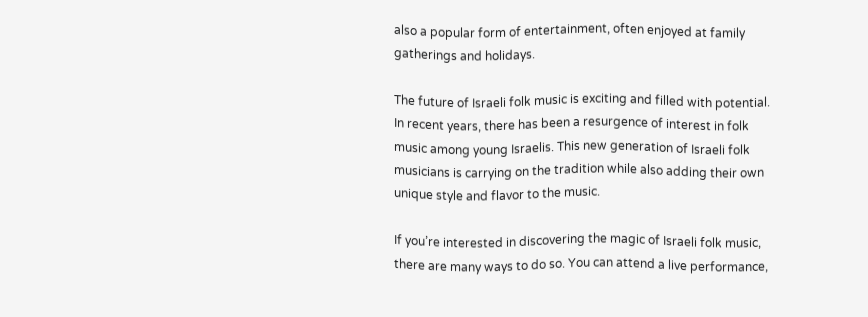also a popular form of entertainment, often enjoyed at family gatherings and holidays.

The future of Israeli folk music is exciting and filled with potential. In recent years, there has been a resurgence of interest in folk music among young Israelis. This new generation of Israeli folk musicians is carrying on the tradition while also adding their own unique style and flavor to the music.

If you’re interested in discovering the magic of Israeli folk music, there are many ways to do so. You can attend a live performance,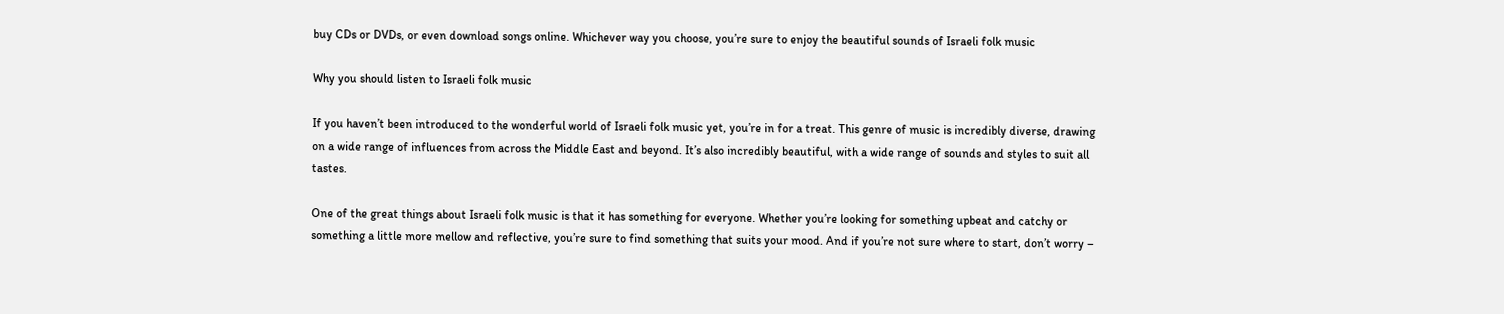buy CDs or DVDs, or even download songs online. Whichever way you choose, you’re sure to enjoy the beautiful sounds of Israeli folk music

Why you should listen to Israeli folk music

If you haven’t been introduced to the wonderful world of Israeli folk music yet, you’re in for a treat. This genre of music is incredibly diverse, drawing on a wide range of influences from across the Middle East and beyond. It’s also incredibly beautiful, with a wide range of sounds and styles to suit all tastes.

One of the great things about Israeli folk music is that it has something for everyone. Whether you’re looking for something upbeat and catchy or something a little more mellow and reflective, you’re sure to find something that suits your mood. And if you’re not sure where to start, don’t worry –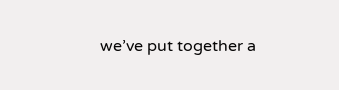we’ve put together a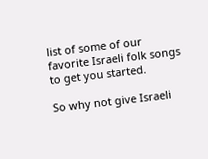list of some of our favorite Israeli folk songs to get you started.

So why not give Israeli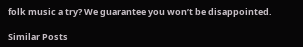folk music a try? We guarantee you won’t be disappointed.

Similar Posts